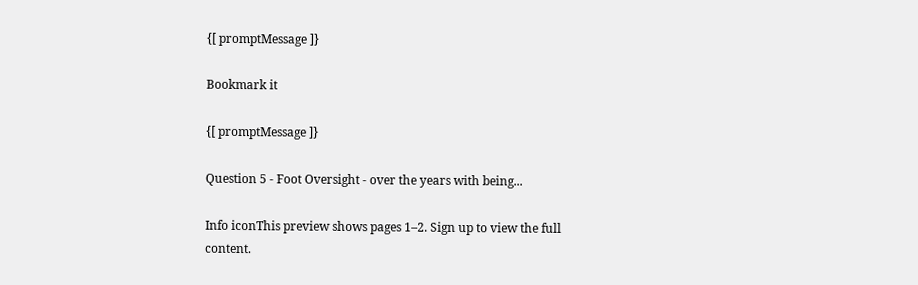{[ promptMessage ]}

Bookmark it

{[ promptMessage ]}

Question 5 - Foot Oversight - over the years with being...

Info iconThis preview shows pages 1–2. Sign up to view the full content.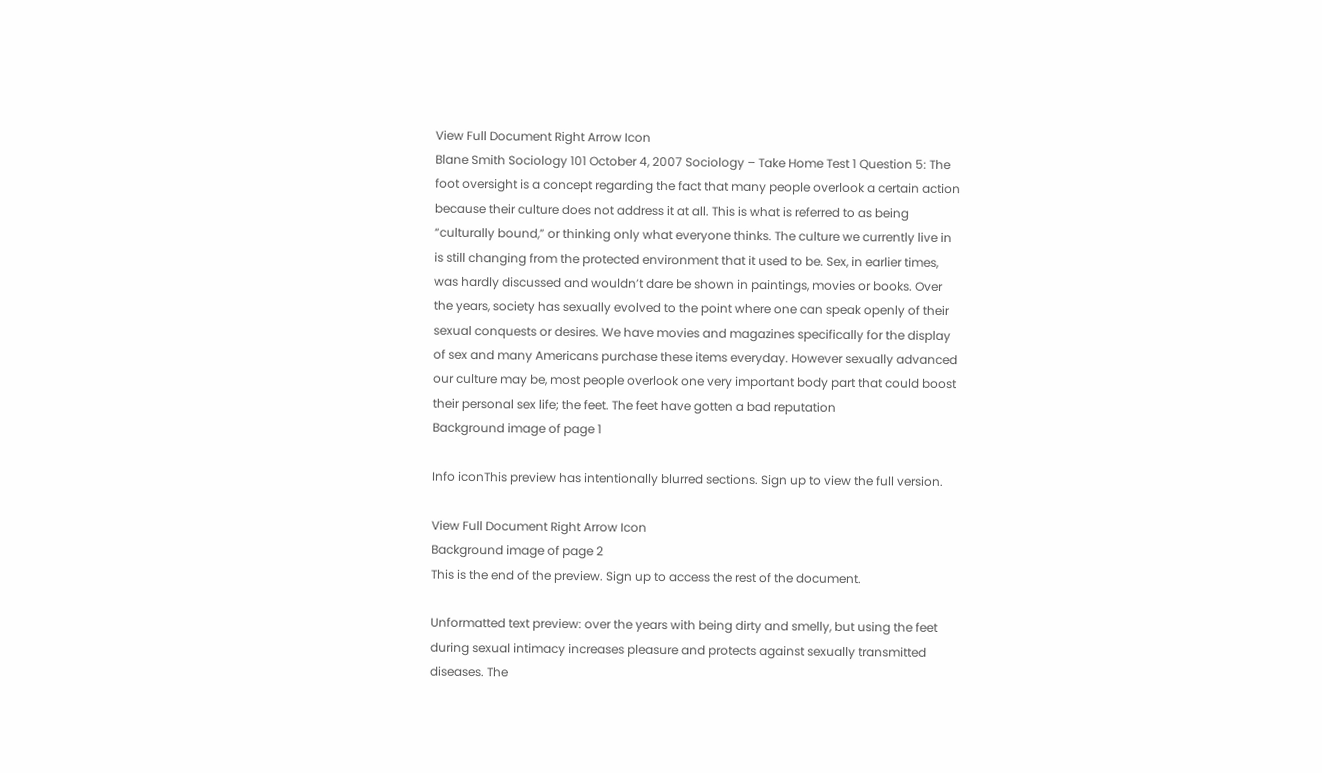View Full Document Right Arrow Icon
Blane Smith Sociology 101 October 4, 2007 Sociology – Take Home Test 1 Question 5: The foot oversight is a concept regarding the fact that many people overlook a certain action because their culture does not address it at all. This is what is referred to as being “culturally bound,” or thinking only what everyone thinks. The culture we currently live in is still changing from the protected environment that it used to be. Sex, in earlier times, was hardly discussed and wouldn’t dare be shown in paintings, movies or books. Over the years, society has sexually evolved to the point where one can speak openly of their sexual conquests or desires. We have movies and magazines specifically for the display of sex and many Americans purchase these items everyday. However sexually advanced our culture may be, most people overlook one very important body part that could boost their personal sex life; the feet. The feet have gotten a bad reputation
Background image of page 1

Info iconThis preview has intentionally blurred sections. Sign up to view the full version.

View Full Document Right Arrow Icon
Background image of page 2
This is the end of the preview. Sign up to access the rest of the document.

Unformatted text preview: over the years with being dirty and smelly, but using the feet during sexual intimacy increases pleasure and protects against sexually transmitted diseases. The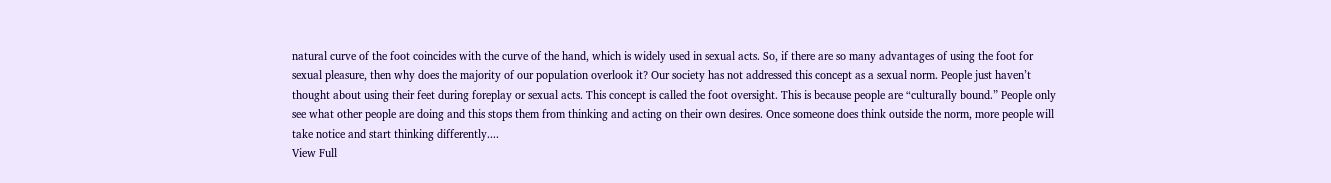natural curve of the foot coincides with the curve of the hand, which is widely used in sexual acts. So, if there are so many advantages of using the foot for sexual pleasure, then why does the majority of our population overlook it? Our society has not addressed this concept as a sexual norm. People just haven’t thought about using their feet during foreplay or sexual acts. This concept is called the foot oversight. This is because people are “culturally bound.” People only see what other people are doing and this stops them from thinking and acting on their own desires. Once someone does think outside the norm, more people will take notice and start thinking differently....
View Full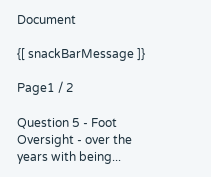Document

{[ snackBarMessage ]}

Page1 / 2

Question 5 - Foot Oversight - over the years with being...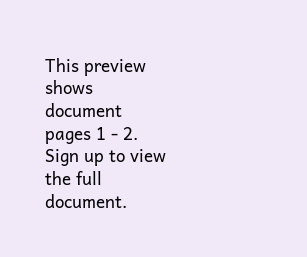This preview shows document pages 1 - 2. Sign up to view the full document.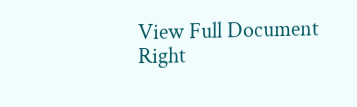View Full Document Right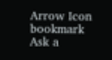Arrow Icon bookmark
Ask a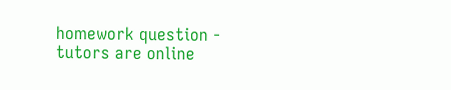homework question - tutors are online